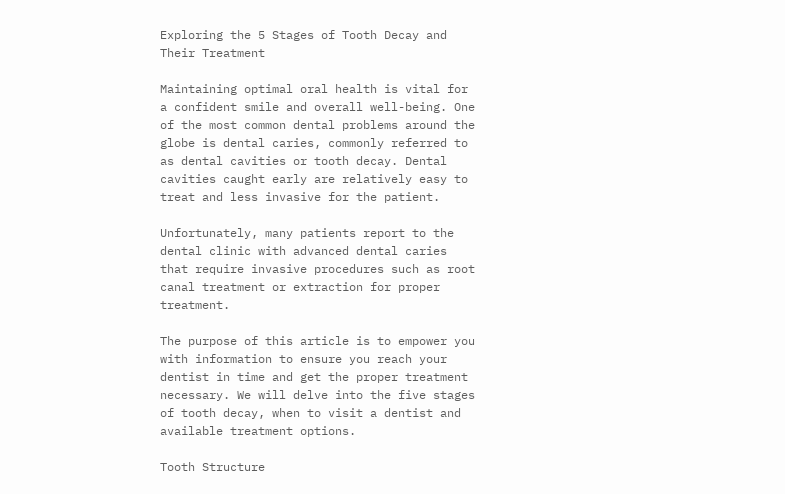Exploring the 5 Stages of Tooth Decay and Their Treatment

Maintaining optimal oral health is vital for a confident smile and overall well-being. One of the most common dental problems around the globe is dental caries, commonly referred to as dental cavities or tooth decay. Dental cavities caught early are relatively easy to treat and less invasive for the patient.

Unfortunately, many patients report to the dental clinic with advanced dental caries that require invasive procedures such as root canal treatment or extraction for proper treatment.

The purpose of this article is to empower you with information to ensure you reach your dentist in time and get the proper treatment necessary. We will delve into the five stages of tooth decay, when to visit a dentist and available treatment options.

Tooth Structure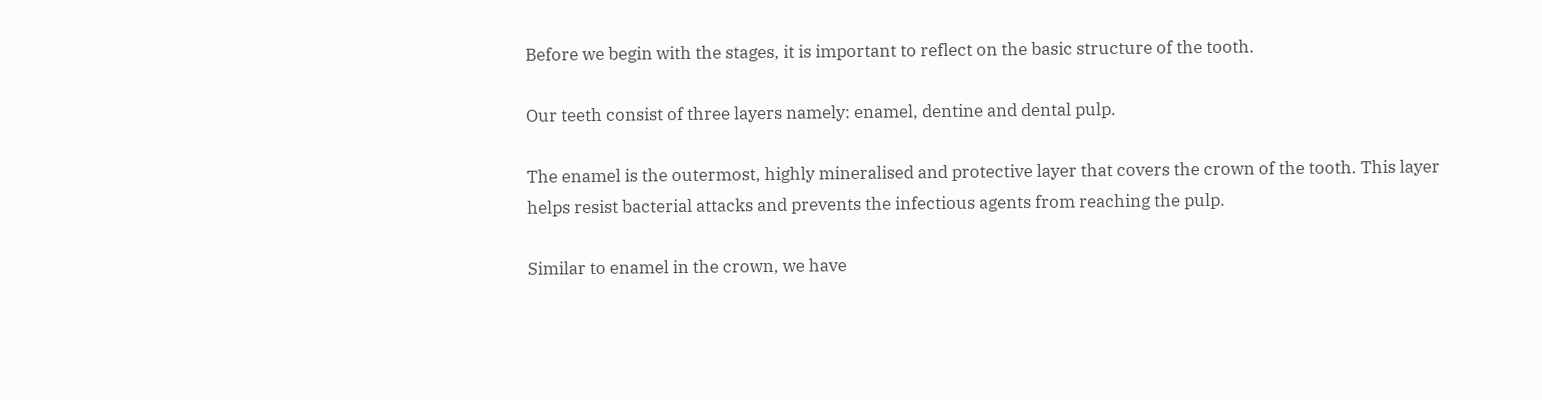Before we begin with the stages, it is important to reflect on the basic structure of the tooth.

Our teeth consist of three layers namely: enamel, dentine and dental pulp.

The enamel is the outermost, highly mineralised and protective layer that covers the crown of the tooth. This layer helps resist bacterial attacks and prevents the infectious agents from reaching the pulp.

Similar to enamel in the crown, we have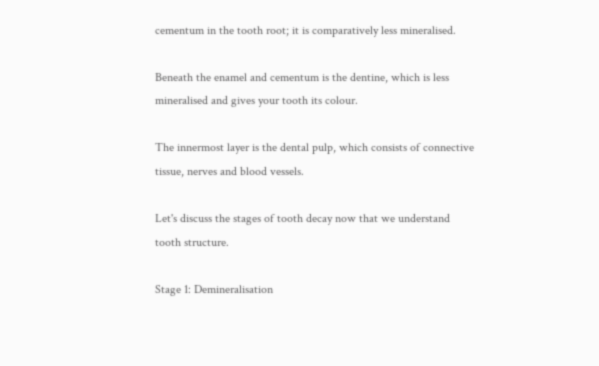cementum in the tooth root; it is comparatively less mineralised.

Beneath the enamel and cementum is the dentine, which is less mineralised and gives your tooth its colour.

The innermost layer is the dental pulp, which consists of connective tissue, nerves and blood vessels.

Let's discuss the stages of tooth decay now that we understand tooth structure.

Stage 1: Demineralisation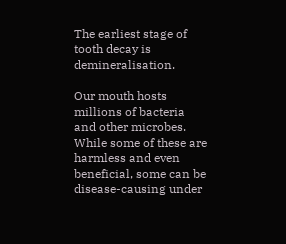The earliest stage of tooth decay is demineralisation.

Our mouth hosts millions of bacteria and other microbes. While some of these are harmless and even beneficial, some can be disease-causing under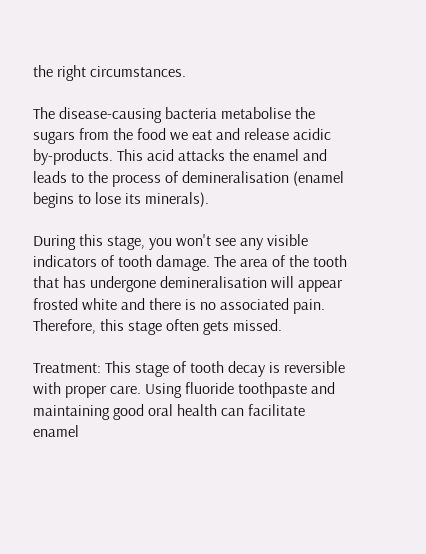the right circumstances.

The disease-causing bacteria metabolise the sugars from the food we eat and release acidic by-products. This acid attacks the enamel and leads to the process of demineralisation (enamel begins to lose its minerals).

During this stage, you won't see any visible indicators of tooth damage. The area of the tooth that has undergone demineralisation will appear frosted white and there is no associated pain. Therefore, this stage often gets missed.

Treatment: This stage of tooth decay is reversible with proper care. Using fluoride toothpaste and maintaining good oral health can facilitate enamel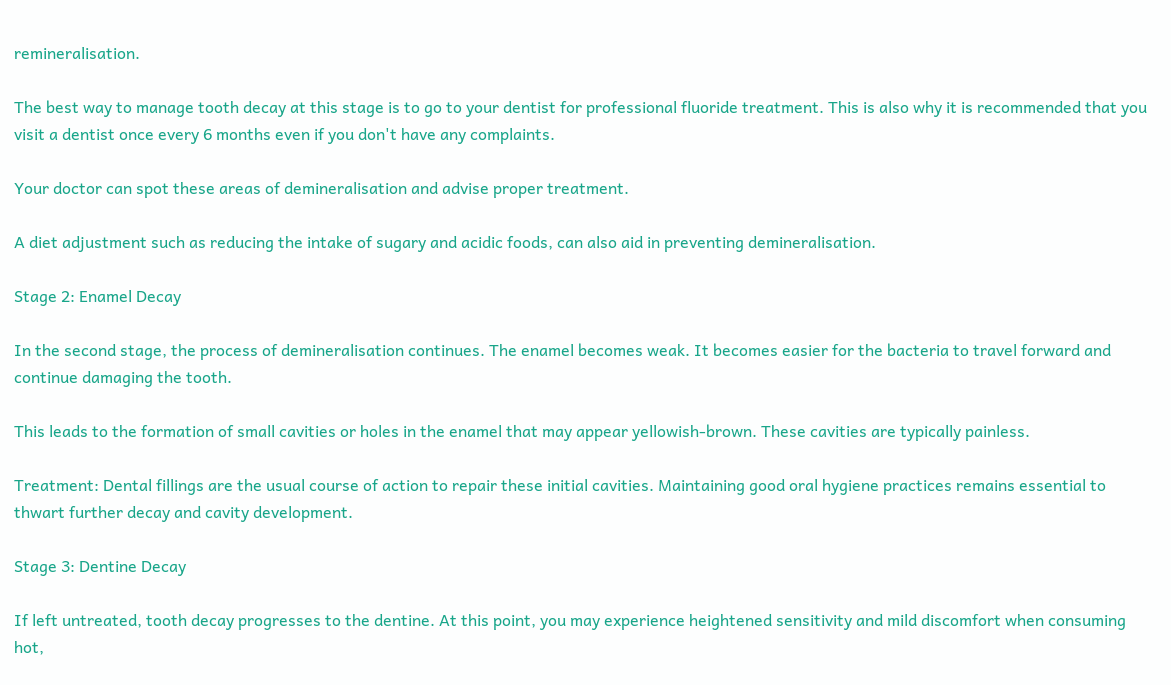remineralisation.

The best way to manage tooth decay at this stage is to go to your dentist for professional fluoride treatment. This is also why it is recommended that you visit a dentist once every 6 months even if you don't have any complaints.

Your doctor can spot these areas of demineralisation and advise proper treatment.

A diet adjustment such as reducing the intake of sugary and acidic foods, can also aid in preventing demineralisation.

Stage 2: Enamel Decay

In the second stage, the process of demineralisation continues. The enamel becomes weak. It becomes easier for the bacteria to travel forward and continue damaging the tooth.

This leads to the formation of small cavities or holes in the enamel that may appear yellowish-brown. These cavities are typically painless.

Treatment: Dental fillings are the usual course of action to repair these initial cavities. Maintaining good oral hygiene practices remains essential to thwart further decay and cavity development.

Stage 3: Dentine Decay

If left untreated, tooth decay progresses to the dentine. At this point, you may experience heightened sensitivity and mild discomfort when consuming hot,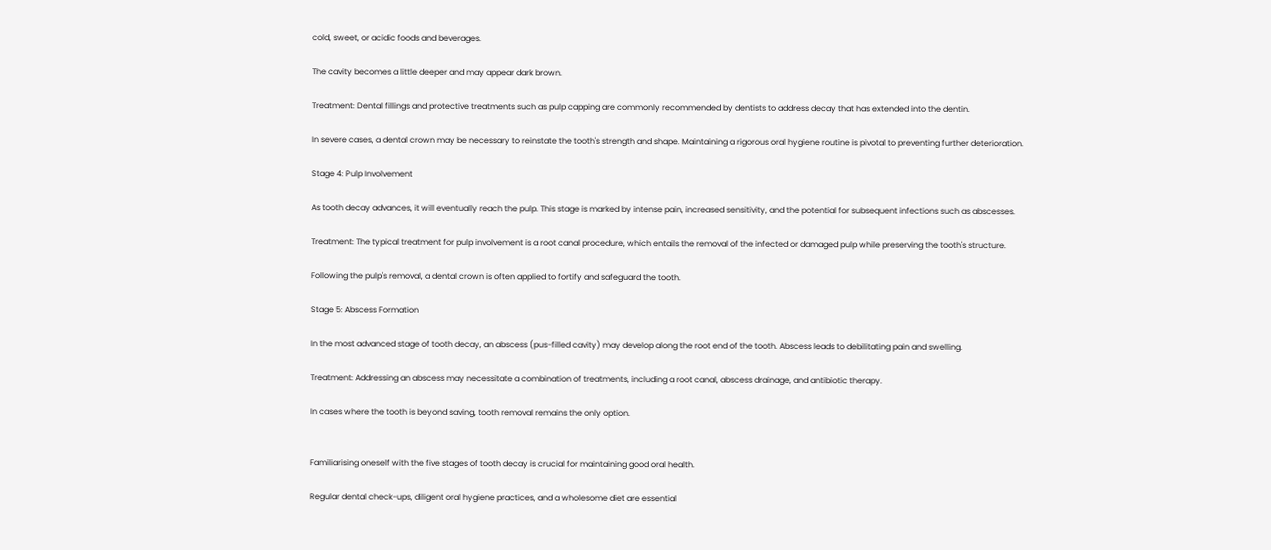cold, sweet, or acidic foods and beverages.

The cavity becomes a little deeper and may appear dark brown.

Treatment: Dental fillings and protective treatments such as pulp capping are commonly recommended by dentists to address decay that has extended into the dentin.

In severe cases, a dental crown may be necessary to reinstate the tooth's strength and shape. Maintaining a rigorous oral hygiene routine is pivotal to preventing further deterioration.

Stage 4: Pulp Involvement

As tooth decay advances, it will eventually reach the pulp. This stage is marked by intense pain, increased sensitivity, and the potential for subsequent infections such as abscesses.

Treatment: The typical treatment for pulp involvement is a root canal procedure, which entails the removal of the infected or damaged pulp while preserving the tooth's structure.

Following the pulp's removal, a dental crown is often applied to fortify and safeguard the tooth.

Stage 5: Abscess Formation

In the most advanced stage of tooth decay, an abscess (pus-filled cavity) may develop along the root end of the tooth. Abscess leads to debilitating pain and swelling.

Treatment: Addressing an abscess may necessitate a combination of treatments, including a root canal, abscess drainage, and antibiotic therapy.

In cases where the tooth is beyond saving, tooth removal remains the only option.


Familiarising oneself with the five stages of tooth decay is crucial for maintaining good oral health.

Regular dental check-ups, diligent oral hygiene practices, and a wholesome diet are essential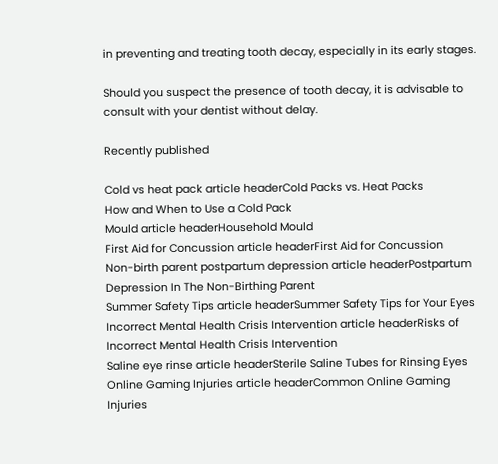in preventing and treating tooth decay, especially in its early stages.

Should you suspect the presence of tooth decay, it is advisable to consult with your dentist without delay.

Recently published

Cold vs heat pack article headerCold Packs vs. Heat Packs
How and When to Use a Cold Pack
Mould article headerHousehold Mould
First Aid for Concussion article headerFirst Aid for Concussion
Non-birth parent postpartum depression article headerPostpartum Depression In The Non-Birthing Parent
Summer Safety Tips article headerSummer Safety Tips for Your Eyes
Incorrect Mental Health Crisis Intervention article headerRisks of Incorrect Mental Health Crisis Intervention
Saline eye rinse article headerSterile Saline Tubes for Rinsing Eyes
Online Gaming Injuries article headerCommon Online Gaming Injuries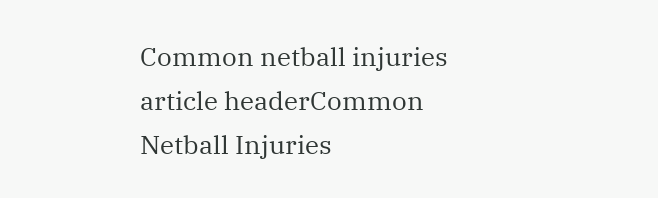Common netball injuries article headerCommon Netball Injuries